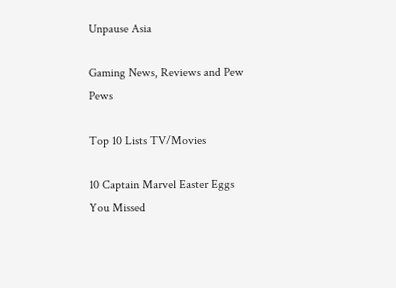Unpause Asia

Gaming News, Reviews and Pew Pews

Top 10 Lists TV/Movies

10 Captain Marvel Easter Eggs You Missed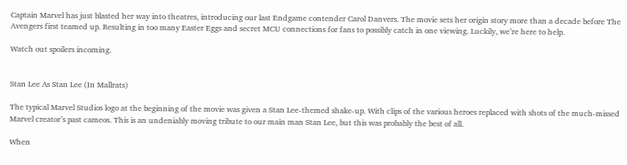Captain Marvel has just blasted her way into theatres, introducing our last Endgame contender Carol Danvers. The movie sets her origin story more than a decade before The Avengers first teamed up. Resulting in too many Easter Eggs and secret MCU connections for fans to possibly catch in one viewing. Luckily, we’re here to help.

Watch out spoilers incoming.


Stan Lee As Stan Lee (In Mallrats)

The typical Marvel Studios logo at the beginning of the movie was given a Stan Lee-themed shake-up. With clips of the various heroes replaced with shots of the much-missed Marvel creator’s past cameos. This is an undeniably moving tribute to our main man Stan Lee, but this was probably the best of all.

When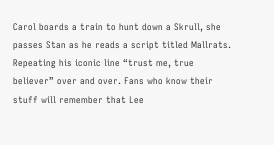Carol boards a train to hunt down a Skrull, she passes Stan as he reads a script titled Mallrats. Repeating his iconic line “trust me, true believer” over and over. Fans who know their stuff will remember that Lee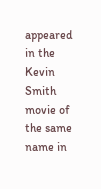appeared in the Kevin Smith movie of the same name in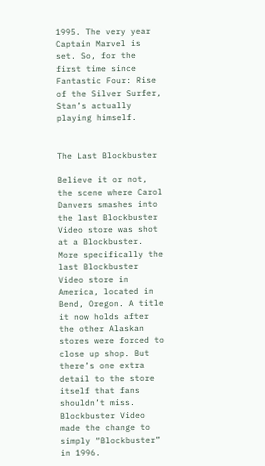1995. The very year Captain Marvel is set. So, for the first time since Fantastic Four: Rise of the Silver Surfer, Stan’s actually playing himself.


The Last Blockbuster

Believe it or not, the scene where Carol Danvers smashes into the last Blockbuster Video store was shot at a Blockbuster. More specifically the last Blockbuster Video store in America, located in Bend, Oregon. A title it now holds after the other Alaskan stores were forced to close up shop. But there’s one extra detail to the store itself that fans shouldn’t miss. Blockbuster Video made the change to simply “Blockbuster” in 1996.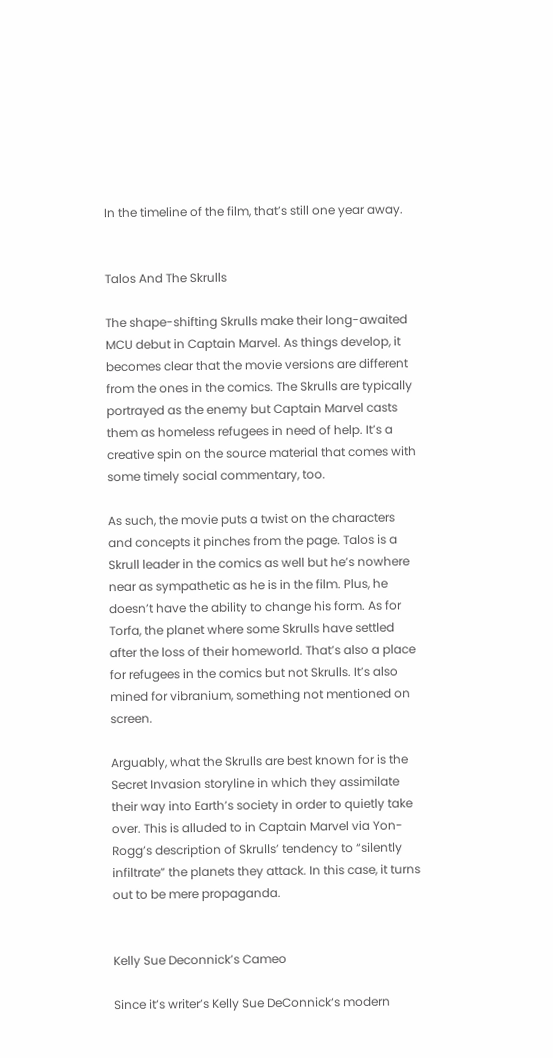In the timeline of the film, that’s still one year away.


Talos And The Skrulls

The shape-shifting Skrulls make their long-awaited MCU debut in Captain Marvel. As things develop, it becomes clear that the movie versions are different from the ones in the comics. The Skrulls are typically portrayed as the enemy but Captain Marvel casts them as homeless refugees in need of help. It’s a creative spin on the source material that comes with some timely social commentary, too.

As such, the movie puts a twist on the characters and concepts it pinches from the page. Talos is a Skrull leader in the comics as well but he’s nowhere near as sympathetic as he is in the film. Plus, he doesn’t have the ability to change his form. As for Torfa, the planet where some Skrulls have settled after the loss of their homeworld. That’s also a place for refugees in the comics but not Skrulls. It’s also mined for vibranium, something not mentioned on screen.

Arguably, what the Skrulls are best known for is the Secret Invasion storyline in which they assimilate their way into Earth’s society in order to quietly take over. This is alluded to in Captain Marvel via Yon-Rogg’s description of Skrulls’ tendency to “silently infiltrate” the planets they attack. In this case, it turns out to be mere propaganda.


Kelly Sue Deconnick’s Cameo

Since it’s writer’s Kelly Sue DeConnick‘s modern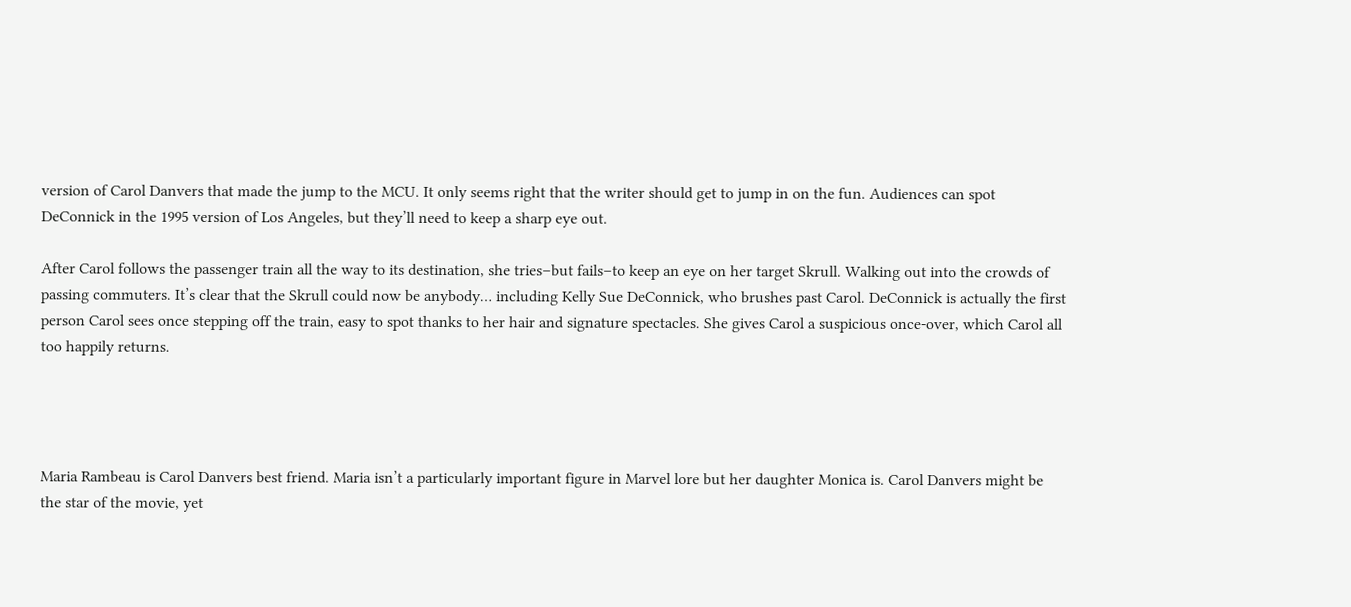version of Carol Danvers that made the jump to the MCU. It only seems right that the writer should get to jump in on the fun. Audiences can spot DeConnick in the 1995 version of Los Angeles, but they’ll need to keep a sharp eye out.

After Carol follows the passenger train all the way to its destination, she tries–but fails–to keep an eye on her target Skrull. Walking out into the crowds of passing commuters. It’s clear that the Skrull could now be anybody… including Kelly Sue DeConnick, who brushes past Carol. DeConnick is actually the first person Carol sees once stepping off the train, easy to spot thanks to her hair and signature spectacles. She gives Carol a suspicious once-over, which Carol all too happily returns.




Maria Rambeau is Carol Danvers best friend. Maria isn’t a particularly important figure in Marvel lore but her daughter Monica is. Carol Danvers might be the star of the movie, yet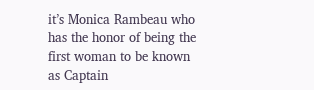it’s Monica Rambeau who has the honor of being the first woman to be known as Captain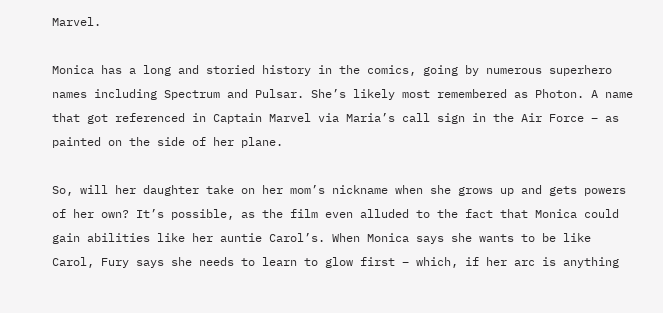Marvel.

Monica has a long and storied history in the comics, going by numerous superhero names including Spectrum and Pulsar. She’s likely most remembered as Photon. A name that got referenced in Captain Marvel via Maria’s call sign in the Air Force – as painted on the side of her plane.

So, will her daughter take on her mom’s nickname when she grows up and gets powers of her own? It’s possible, as the film even alluded to the fact that Monica could gain abilities like her auntie Carol’s. When Monica says she wants to be like Carol, Fury says she needs to learn to glow first – which, if her arc is anything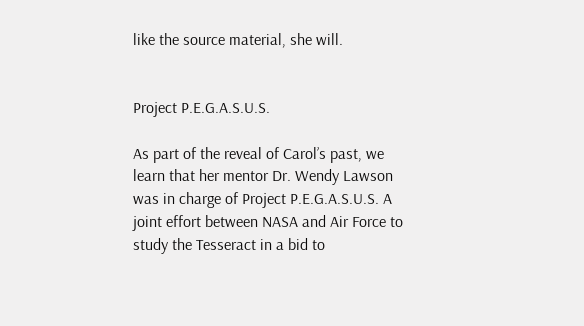like the source material, she will.


Project P.E.G.A.S.U.S.

As part of the reveal of Carol’s past, we learn that her mentor Dr. Wendy Lawson was in charge of Project P.E.G.A.S.U.S. A joint effort between NASA and Air Force to study the Tesseract in a bid to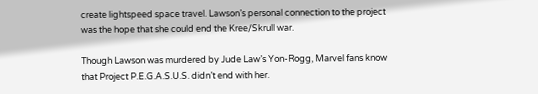create lightspeed space travel. Lawson’s personal connection to the project was the hope that she could end the Kree/Skrull war.

Though Lawson was murdered by Jude Law’s Yon-Rogg, Marvel fans know that Project P.E.G.A.S.U.S. didn’t end with her.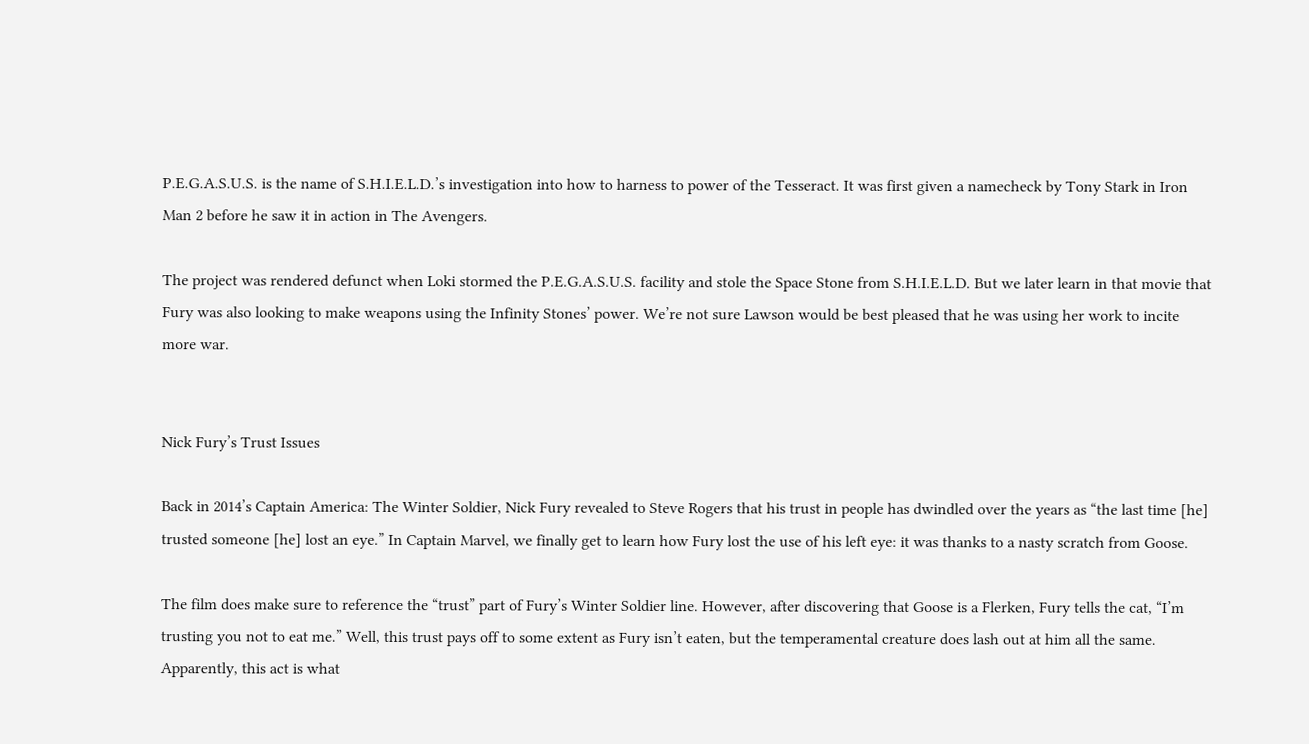P.E.G.A.S.U.S. is the name of S.H.I.E.L.D.’s investigation into how to harness to power of the Tesseract. It was first given a namecheck by Tony Stark in Iron Man 2 before he saw it in action in The Avengers.

The project was rendered defunct when Loki stormed the P.E.G.A.S.U.S. facility and stole the Space Stone from S.H.I.E.L.D. But we later learn in that movie that Fury was also looking to make weapons using the Infinity Stones’ power. We’re not sure Lawson would be best pleased that he was using her work to incite more war.


Nick Fury’s Trust Issues

Back in 2014’s Captain America: The Winter Soldier, Nick Fury revealed to Steve Rogers that his trust in people has dwindled over the years as “the last time [he] trusted someone [he] lost an eye.” In Captain Marvel, we finally get to learn how Fury lost the use of his left eye: it was thanks to a nasty scratch from Goose.

The film does make sure to reference the “trust” part of Fury’s Winter Soldier line. However, after discovering that Goose is a Flerken, Fury tells the cat, “I’m trusting you not to eat me.” Well, this trust pays off to some extent as Fury isn’t eaten, but the temperamental creature does lash out at him all the same. Apparently, this act is what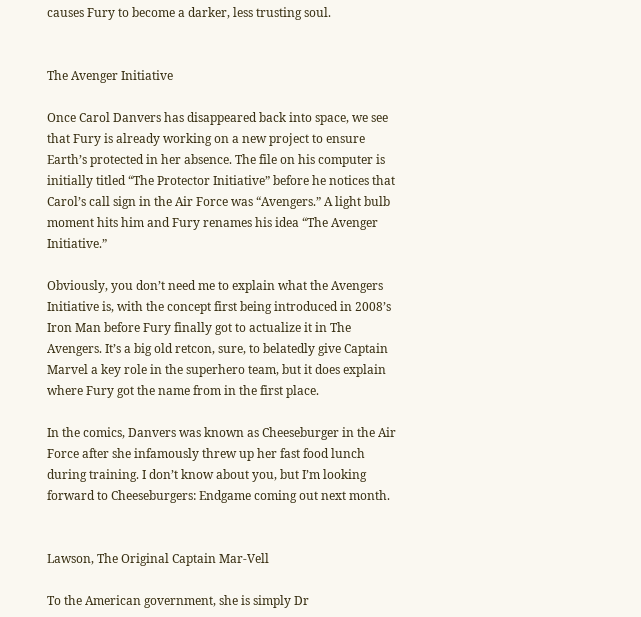causes Fury to become a darker, less trusting soul.


The Avenger Initiative

Once Carol Danvers has disappeared back into space, we see that Fury is already working on a new project to ensure Earth’s protected in her absence. The file on his computer is initially titled “The Protector Initiative” before he notices that Carol’s call sign in the Air Force was “Avengers.” A light bulb moment hits him and Fury renames his idea “The Avenger Initiative.”

Obviously, you don’t need me to explain what the Avengers Initiative is, with the concept first being introduced in 2008’s Iron Man before Fury finally got to actualize it in The Avengers. It’s a big old retcon, sure, to belatedly give Captain Marvel a key role in the superhero team, but it does explain where Fury got the name from in the first place.

In the comics, Danvers was known as Cheeseburger in the Air Force after she infamously threw up her fast food lunch during training. I don’t know about you, but I’m looking forward to Cheeseburgers: Endgame coming out next month.


Lawson, The Original Captain Mar-Vell

To the American government, she is simply Dr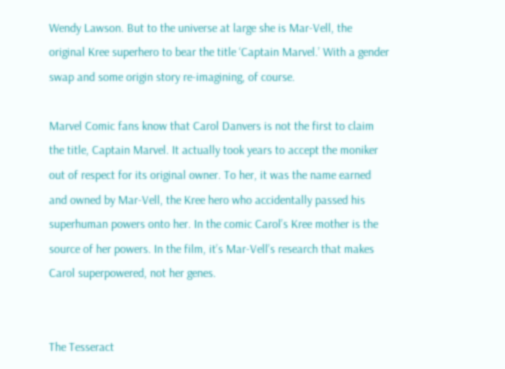Wendy Lawson. But to the universe at large she is Mar-Vell, the original Kree superhero to bear the title ‘Captain Marvel.’ With a gender swap and some origin story re-imagining, of course.

Marvel Comic fans know that Carol Danvers is not the first to claim the title, Captain Marvel. It actually took years to accept the moniker out of respect for its original owner. To her, it was the name earned and owned by Mar-Vell, the Kree hero who accidentally passed his superhuman powers onto her. In the comic Carol’s Kree mother is the source of her powers. In the film, it’s Mar-Vell’s research that makes Carol superpowered, not her genes.


The Tesseract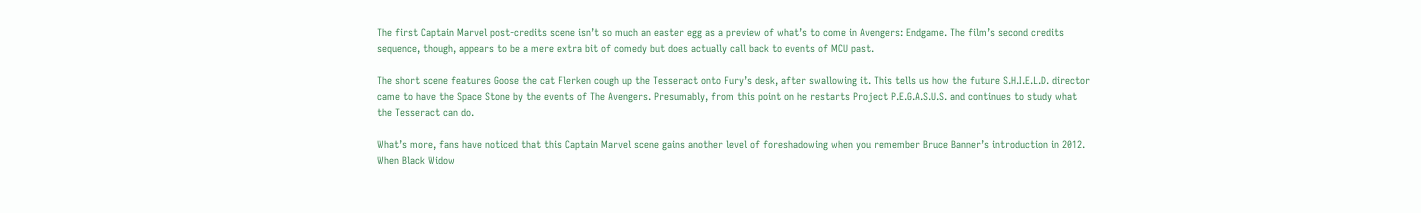The first Captain Marvel post-credits scene isn’t so much an easter egg as a preview of what’s to come in Avengers: Endgame. The film’s second credits sequence, though, appears to be a mere extra bit of comedy but does actually call back to events of MCU past.

The short scene features Goose the cat Flerken cough up the Tesseract onto Fury’s desk, after swallowing it. This tells us how the future S.H.I.E.L.D. director came to have the Space Stone by the events of The Avengers. Presumably, from this point on he restarts Project P.E.G.A.S.U.S. and continues to study what the Tesseract can do.

What’s more, fans have noticed that this Captain Marvel scene gains another level of foreshadowing when you remember Bruce Banner’s introduction in 2012. When Black Widow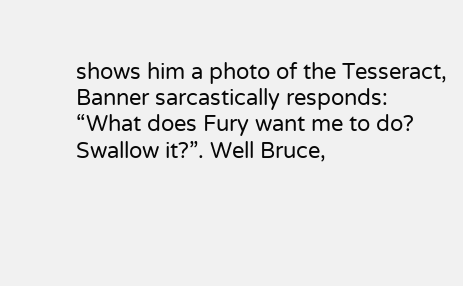shows him a photo of the Tesseract, Banner sarcastically responds: “What does Fury want me to do? Swallow it?”. Well Bruce,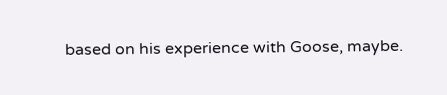based on his experience with Goose, maybe.